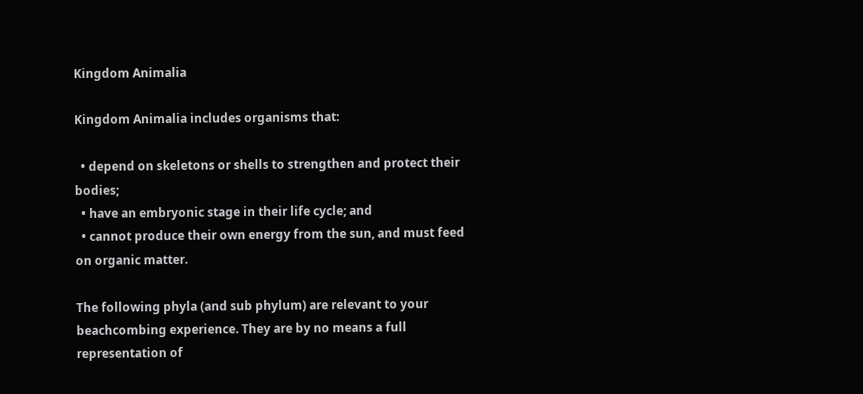Kingdom Animalia

Kingdom Animalia includes organisms that:

  • depend on skeletons or shells to strengthen and protect their bodies;
  • have an embryonic stage in their life cycle; and
  • cannot produce their own energy from the sun, and must feed on organic matter.

The following phyla (and sub phylum) are relevant to your beachcombing experience. They are by no means a full representation of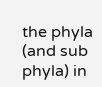the phyla (and sub phyla) in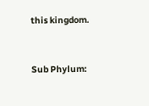this kingdom.


Sub Phylum: